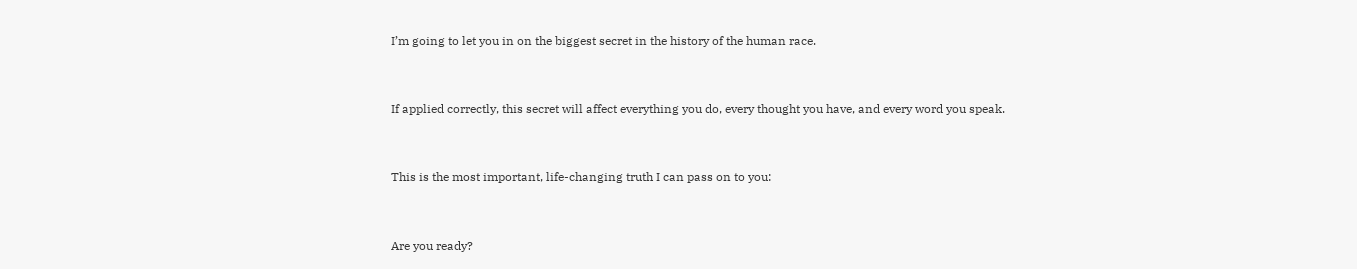I’m going to let you in on the biggest secret in the history of the human race.


If applied correctly, this secret will affect everything you do, every thought you have, and every word you speak.


This is the most important, life-changing truth I can pass on to you:


Are you ready?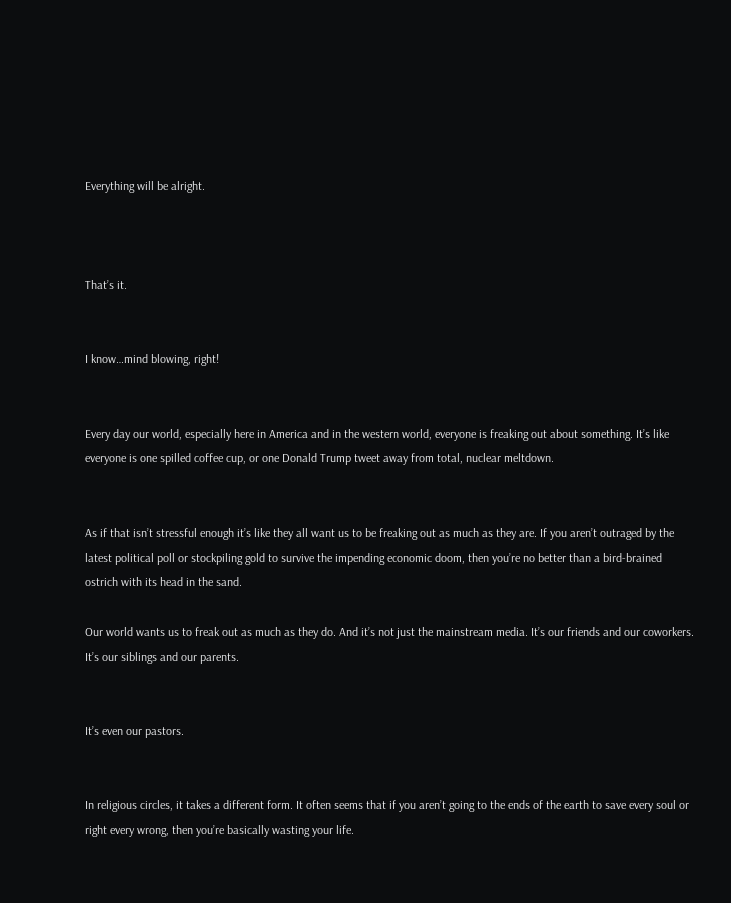Everything will be alright.



That’s it.


I know…mind blowing, right!


Every day our world, especially here in America and in the western world, everyone is freaking out about something. It’s like everyone is one spilled coffee cup, or one Donald Trump tweet away from total, nuclear meltdown.


As if that isn’t stressful enough it’s like they all want us to be freaking out as much as they are. If you aren’t outraged by the latest political poll or stockpiling gold to survive the impending economic doom, then you’re no better than a bird-brained ostrich with its head in the sand.

Our world wants us to freak out as much as they do. And it’s not just the mainstream media. It’s our friends and our coworkers. It’s our siblings and our parents.


It’s even our pastors.


In religious circles, it takes a different form. It often seems that if you aren’t going to the ends of the earth to save every soul or right every wrong, then you’re basically wasting your life.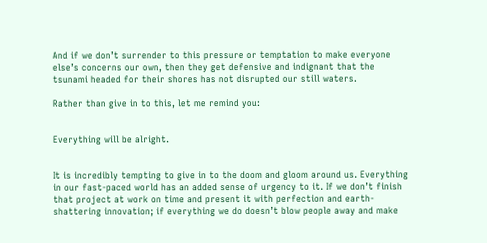And if we don’t surrender to this pressure or temptation to make everyone else’s concerns our own, then they get defensive and indignant that the tsunami headed for their shores has not disrupted our still waters.

Rather than give in to this, let me remind you:


Everything will be alright.


It is incredibly tempting to give in to the doom and gloom around us. Everything in our fast-paced world has an added sense of urgency to it. If we don’t finish that project at work on time and present it with perfection and earth-shattering innovation; if everything we do doesn’t blow people away and make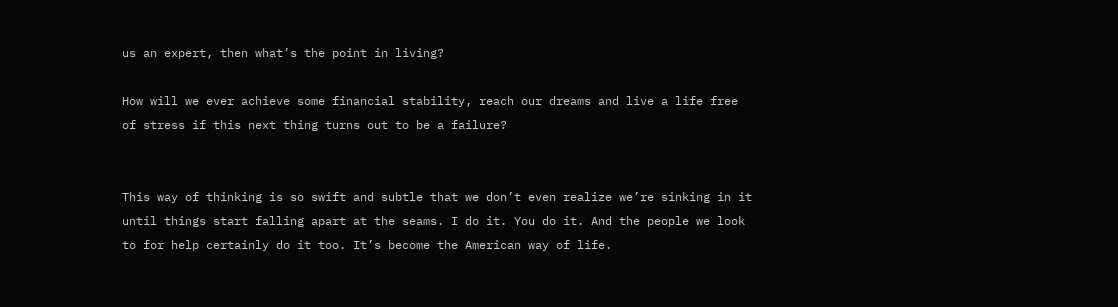us an expert, then what’s the point in living?

How will we ever achieve some financial stability, reach our dreams and live a life free of stress if this next thing turns out to be a failure?


This way of thinking is so swift and subtle that we don’t even realize we’re sinking in it until things start falling apart at the seams. I do it. You do it. And the people we look to for help certainly do it too. It’s become the American way of life.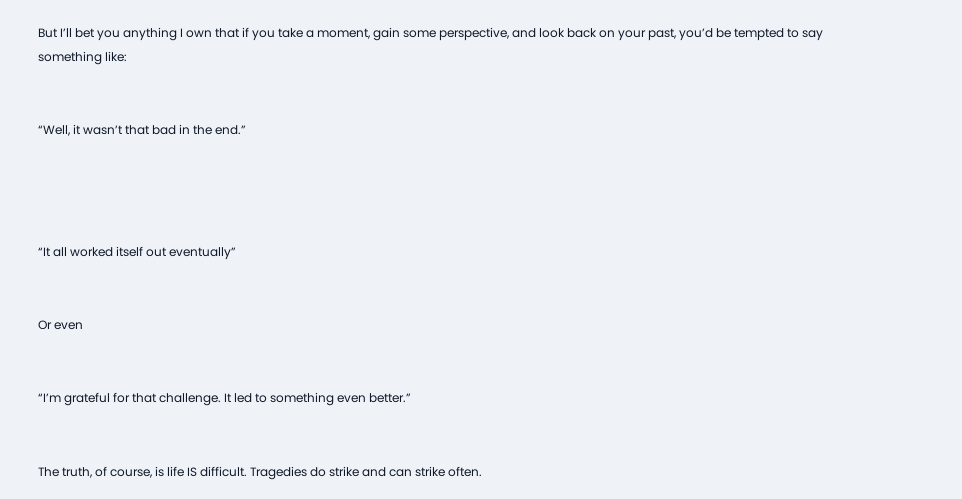But I’ll bet you anything I own that if you take a moment, gain some perspective, and look back on your past, you’d be tempted to say something like:


“Well, it wasn’t that bad in the end.”




“It all worked itself out eventually”


Or even


“I’m grateful for that challenge. It led to something even better.”


The truth, of course, is life IS difficult. Tragedies do strike and can strike often.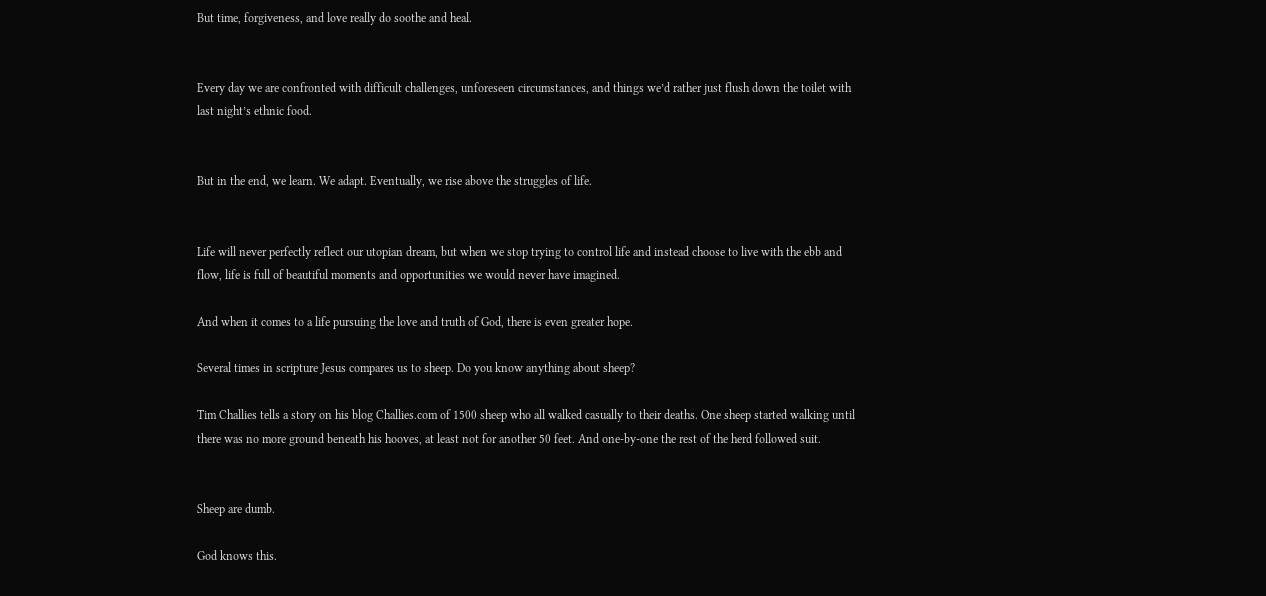But time, forgiveness, and love really do soothe and heal.


Every day we are confronted with difficult challenges, unforeseen circumstances, and things we’d rather just flush down the toilet with last night’s ethnic food.


But in the end, we learn. We adapt. Eventually, we rise above the struggles of life.


Life will never perfectly reflect our utopian dream, but when we stop trying to control life and instead choose to live with the ebb and flow, life is full of beautiful moments and opportunities we would never have imagined.

And when it comes to a life pursuing the love and truth of God, there is even greater hope.

Several times in scripture Jesus compares us to sheep. Do you know anything about sheep?

Tim Challies tells a story on his blog Challies.com of 1500 sheep who all walked casually to their deaths. One sheep started walking until there was no more ground beneath his hooves, at least not for another 50 feet. And one-by-one the rest of the herd followed suit.


Sheep are dumb.

God knows this.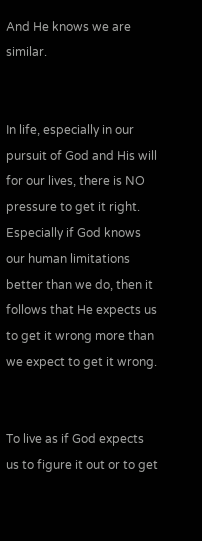And He knows we are similar.


In life, especially in our pursuit of God and His will for our lives, there is NO pressure to get it right. Especially if God knows our human limitations better than we do, then it follows that He expects us to get it wrong more than we expect to get it wrong.


To live as if God expects us to figure it out or to get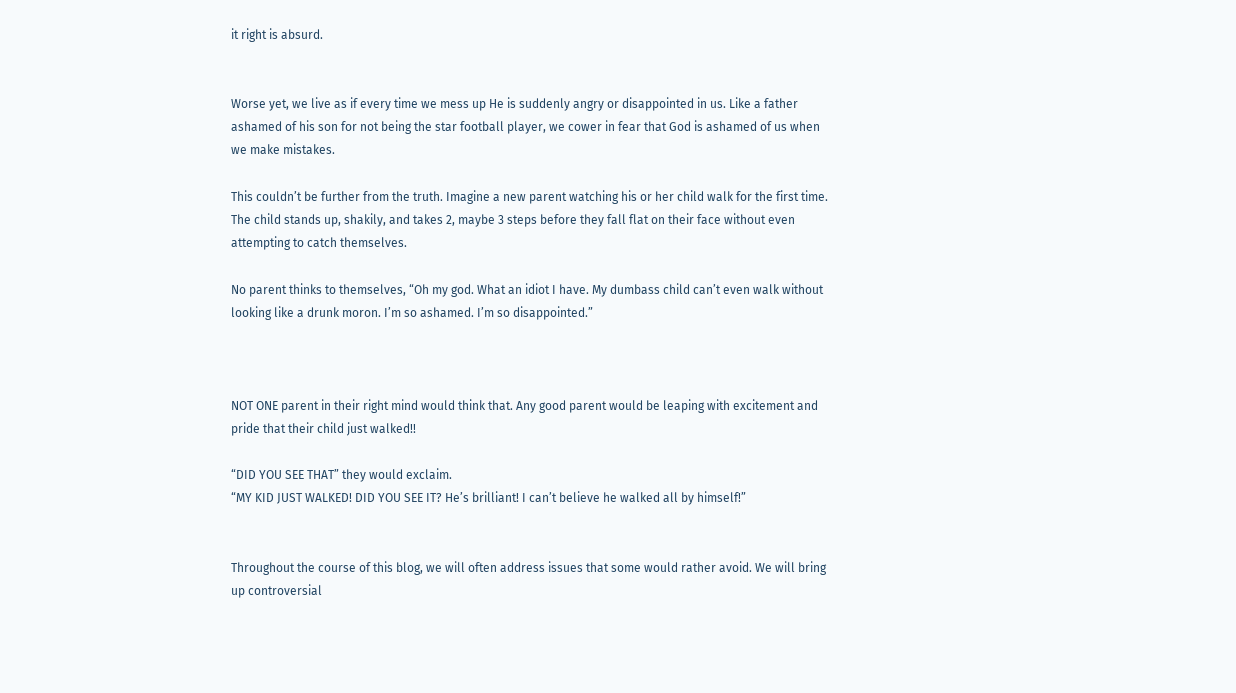it right is absurd.


Worse yet, we live as if every time we mess up He is suddenly angry or disappointed in us. Like a father ashamed of his son for not being the star football player, we cower in fear that God is ashamed of us when we make mistakes.

This couldn’t be further from the truth. Imagine a new parent watching his or her child walk for the first time. The child stands up, shakily, and takes 2, maybe 3 steps before they fall flat on their face without even attempting to catch themselves.

No parent thinks to themselves, “Oh my god. What an idiot I have. My dumbass child can’t even walk without looking like a drunk moron. I’m so ashamed. I’m so disappointed.”



NOT ONE parent in their right mind would think that. Any good parent would be leaping with excitement and pride that their child just walked!!

“DID YOU SEE THAT” they would exclaim.
“MY KID JUST WALKED! DID YOU SEE IT? He’s brilliant! I can’t believe he walked all by himself!”


Throughout the course of this blog, we will often address issues that some would rather avoid. We will bring up controversial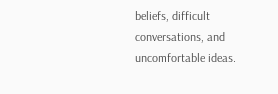beliefs, difficult conversations, and uncomfortable ideas.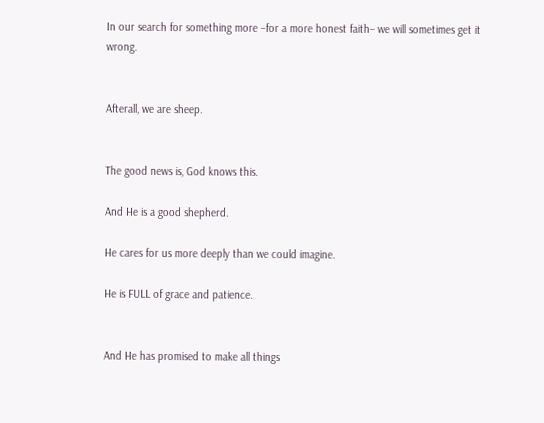In our search for something more –for a more honest faith– we will sometimes get it wrong.


Afterall, we are sheep.


The good news is, God knows this.

And He is a good shepherd.

He cares for us more deeply than we could imagine.

He is FULL of grace and patience.


And He has promised to make all things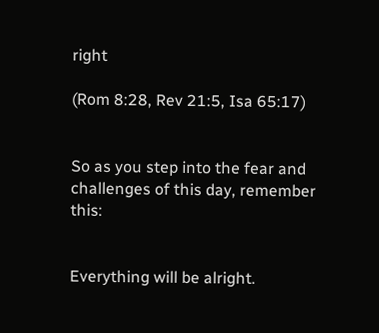right

(Rom 8:28, Rev 21:5, Isa 65:17)


So as you step into the fear and challenges of this day, remember this:


Everything will be alright.